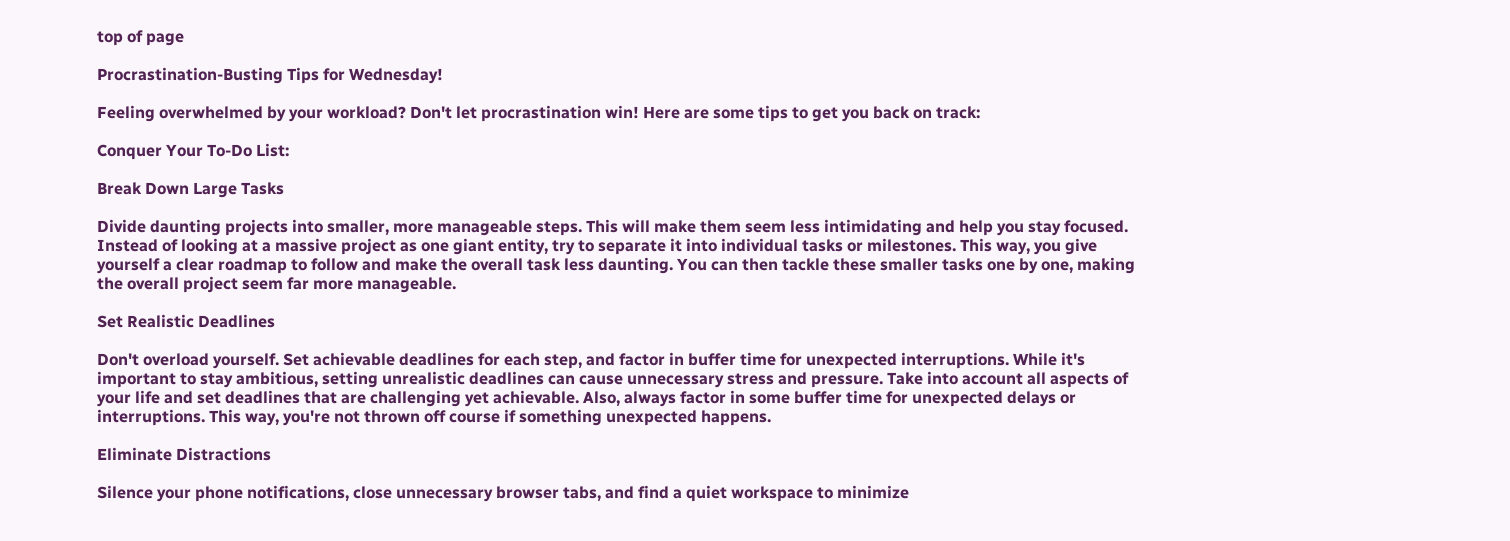top of page

Procrastination-Busting Tips for Wednesday!

Feeling overwhelmed by your workload? Don't let procrastination win! Here are some tips to get you back on track:

Conquer Your To-Do List:

Break Down Large Tasks

Divide daunting projects into smaller, more manageable steps. This will make them seem less intimidating and help you stay focused. Instead of looking at a massive project as one giant entity, try to separate it into individual tasks or milestones. This way, you give yourself a clear roadmap to follow and make the overall task less daunting. You can then tackle these smaller tasks one by one, making the overall project seem far more manageable.

Set Realistic Deadlines

Don't overload yourself. Set achievable deadlines for each step, and factor in buffer time for unexpected interruptions. While it's important to stay ambitious, setting unrealistic deadlines can cause unnecessary stress and pressure. Take into account all aspects of your life and set deadlines that are challenging yet achievable. Also, always factor in some buffer time for unexpected delays or interruptions. This way, you're not thrown off course if something unexpected happens.

Eliminate Distractions

Silence your phone notifications, close unnecessary browser tabs, and find a quiet workspace to minimize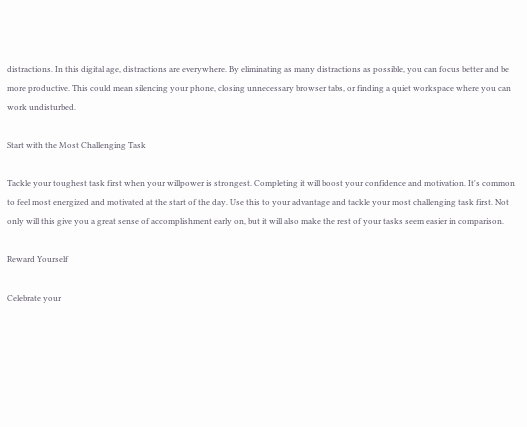distractions. In this digital age, distractions are everywhere. By eliminating as many distractions as possible, you can focus better and be more productive. This could mean silencing your phone, closing unnecessary browser tabs, or finding a quiet workspace where you can work undisturbed.

Start with the Most Challenging Task

Tackle your toughest task first when your willpower is strongest. Completing it will boost your confidence and motivation. It's common to feel most energized and motivated at the start of the day. Use this to your advantage and tackle your most challenging task first. Not only will this give you a great sense of accomplishment early on, but it will also make the rest of your tasks seem easier in comparison.

Reward Yourself

Celebrate your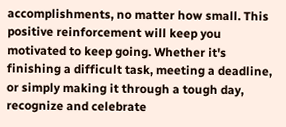accomplishments, no matter how small. This positive reinforcement will keep you motivated to keep going. Whether it's finishing a difficult task, meeting a deadline, or simply making it through a tough day, recognize and celebrate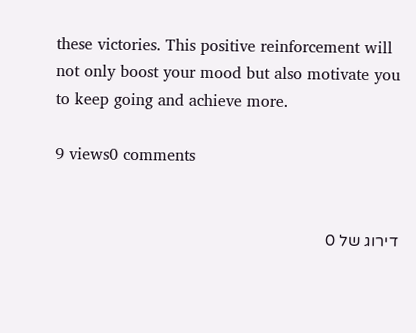these victories. This positive reinforcement will not only boost your mood but also motivate you to keep going and achieve more.

9 views0 comments


דירוג של 0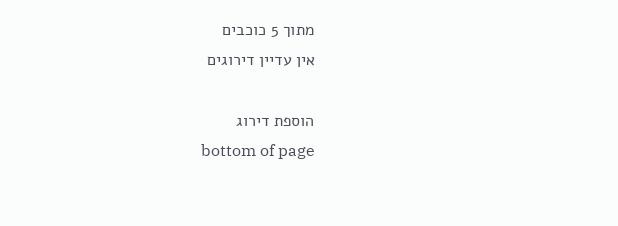מתוך 5 כוכבים
אין עדיין דירוגים

הוספת דירוג
bottom of page